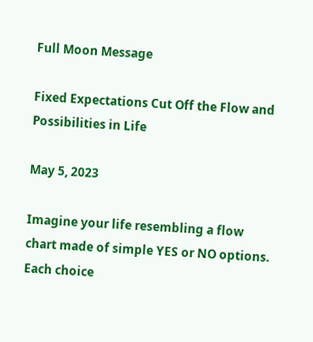Full Moon Message

Fixed Expectations Cut Off the Flow and Possibilities in Life

May 5, 2023

Imagine your life resembling a flow chart made of simple YES or NO options. Each choice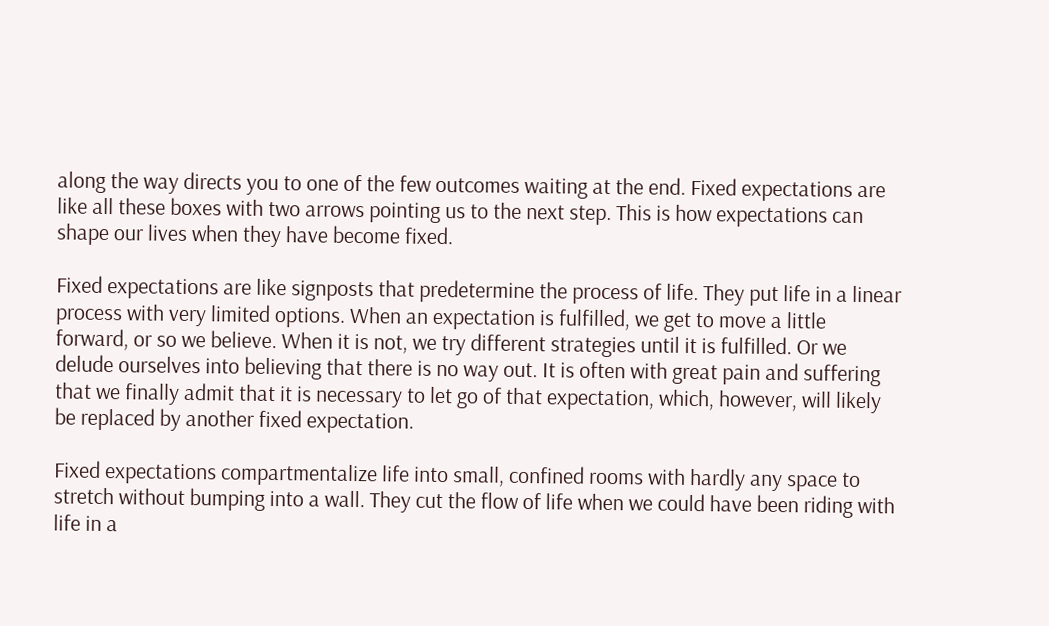along the way directs you to one of the few outcomes waiting at the end. Fixed expectations are like all these boxes with two arrows pointing us to the next step. This is how expectations can shape our lives when they have become fixed.

Fixed expectations are like signposts that predetermine the process of life. They put life in a linear process with very limited options. When an expectation is fulfilled, we get to move a little forward, or so we believe. When it is not, we try different strategies until it is fulfilled. Or we delude ourselves into believing that there is no way out. It is often with great pain and suffering that we finally admit that it is necessary to let go of that expectation, which, however, will likely be replaced by another fixed expectation.

Fixed expectations compartmentalize life into small, confined rooms with hardly any space to stretch without bumping into a wall. They cut the flow of life when we could have been riding with life in a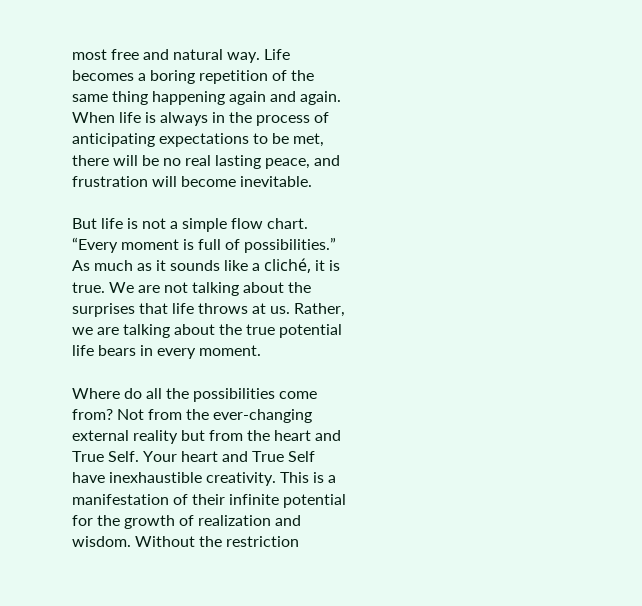most free and natural way. Life becomes a boring repetition of the same thing happening again and again. When life is always in the process of anticipating expectations to be met, there will be no real lasting peace, and frustration will become inevitable.

But life is not a simple flow chart. “Every moment is full of possibilities.” As much as it sounds like a cliché, it is true. We are not talking about the surprises that life throws at us. Rather, we are talking about the true potential life bears in every moment.

Where do all the possibilities come from? Not from the ever-changing external reality but from the heart and True Self. Your heart and True Self have inexhaustible creativity. This is a manifestation of their infinite potential for the growth of realization and wisdom. Without the restriction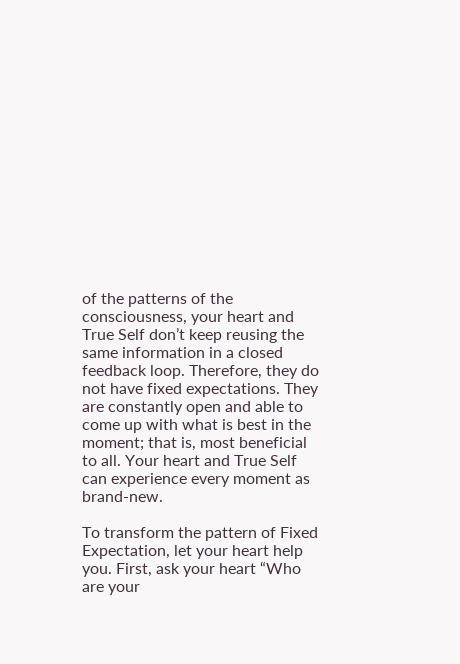of the patterns of the consciousness, your heart and True Self don’t keep reusing the same information in a closed feedback loop. Therefore, they do not have fixed expectations. They are constantly open and able to come up with what is best in the moment; that is, most beneficial to all. Your heart and True Self can experience every moment as brand-new.

To transform the pattern of Fixed Expectation, let your heart help you. First, ask your heart “Who are your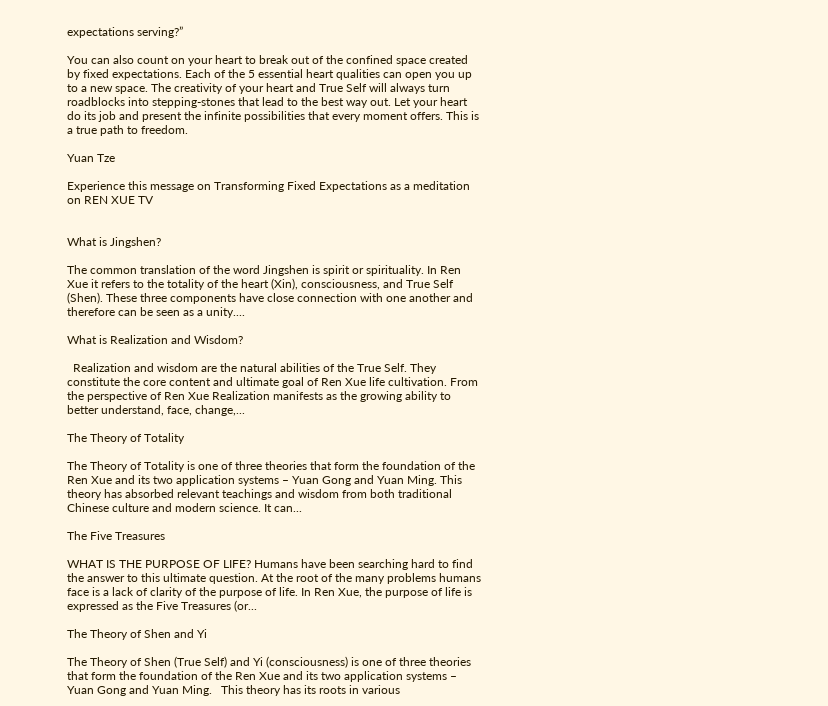expectations serving?”

You can also count on your heart to break out of the confined space created by fixed expectations. Each of the 5 essential heart qualities can open you up to a new space. The creativity of your heart and True Self will always turn roadblocks into stepping-stones that lead to the best way out. Let your heart do its job and present the infinite possibilities that every moment offers. This is a true path to freedom.

Yuan Tze

Experience this message on Transforming Fixed Expectations as a meditation on REN XUE TV


What is Jingshen?

The common translation of the word Jingshen is spirit or spirituality. In Ren Xue it refers to the totality of the heart (Xin), consciousness, and True Self (Shen). These three components have close connection with one another and therefore can be seen as a unity....

What is Realization and Wisdom?

  Realization and wisdom are the natural abilities of the True Self. They constitute the core content and ultimate goal of Ren Xue life cultivation. From the perspective of Ren Xue Realization manifests as the growing ability to better understand, face, change,...

The Theory of Totality

The Theory of Totality is one of three theories that form the foundation of the Ren Xue and its two application systems – Yuan Gong and Yuan Ming. This theory has absorbed relevant teachings and wisdom from both traditional Chinese culture and modern science. It can...

The Five Treasures

WHAT IS THE PURPOSE OF LIFE? Humans have been searching hard to find the answer to this ultimate question. At the root of the many problems humans face is a lack of clarity of the purpose of life. In Ren Xue, the purpose of life is expressed as the Five Treasures (or...

The Theory of Shen and Yi

The Theory of Shen (True Self) and Yi (consciousness) is one of three theories that form the foundation of the Ren Xue and its two application systems – Yuan Gong and Yuan Ming.   This theory has its roots in various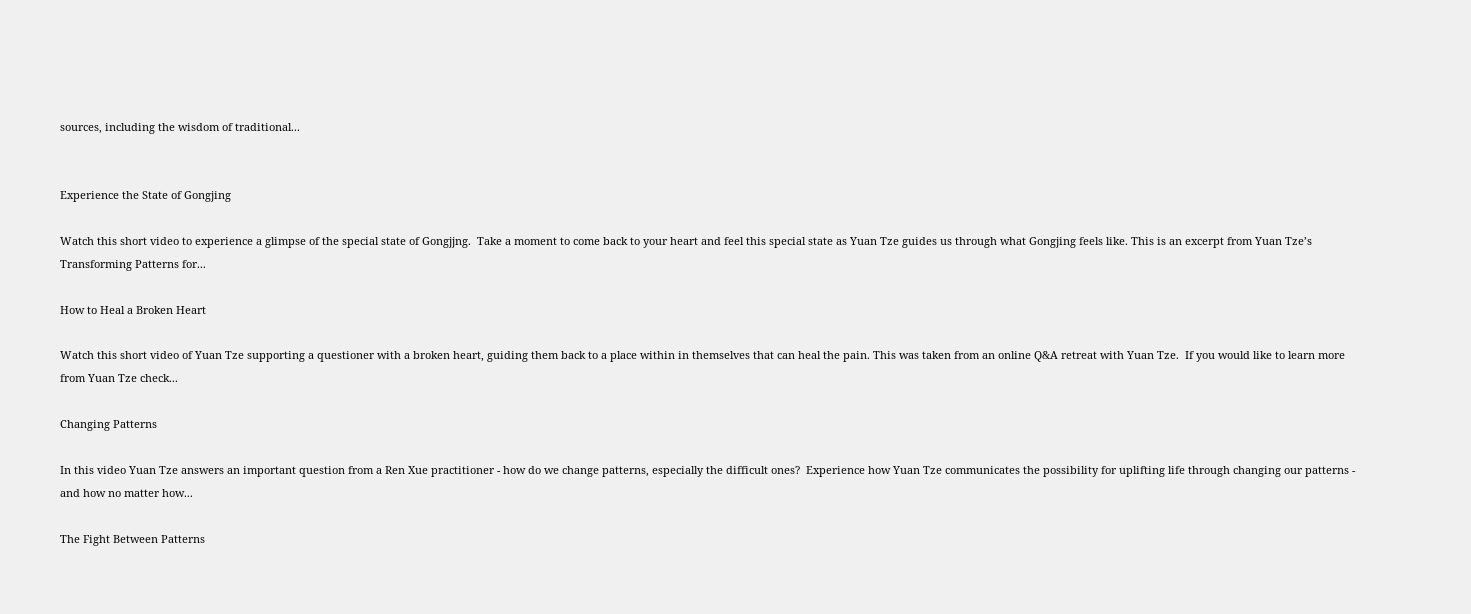sources, including the wisdom of traditional...


Experience the State of Gongjing

Watch this short video to experience a glimpse of the special state of Gongjjng.  Take a moment to come back to your heart and feel this special state as Yuan Tze guides us through what Gongjing feels like. This is an excerpt from Yuan Tze’s Transforming Patterns for...

How to Heal a Broken Heart

Watch this short video of Yuan Tze supporting a questioner with a broken heart, guiding them back to a place within in themselves that can heal the pain. This was taken from an online Q&A retreat with Yuan Tze.  If you would like to learn more from Yuan Tze check...

Changing Patterns

In this video Yuan Tze answers an important question from a Ren Xue practitioner - how do we change patterns, especially the difficult ones?  Experience how Yuan Tze communicates the possibility for uplifting life through changing our patterns - and how no matter how...

The Fight Between Patterns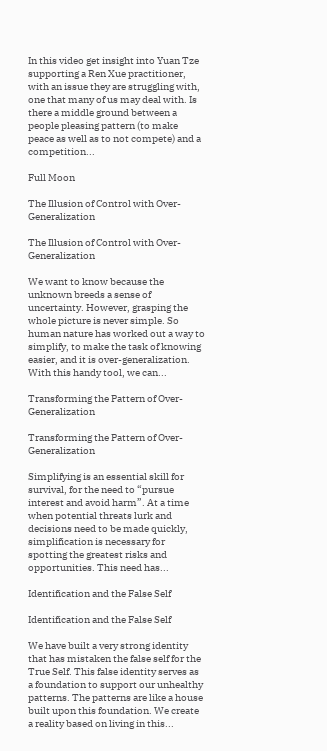In this video get insight into Yuan Tze supporting a Ren Xue practitioner, with an issue they are struggling with, one that many of us may deal with. Is there a middle ground between a people pleasing pattern (to make peace as well as to not compete) and a competition...

Full Moon

The Illusion of Control with Over-Generalization

The Illusion of Control with Over-Generalization

We want to know because the unknown breeds a sense of uncertainty. However, grasping the whole picture is never simple. So human nature has worked out a way to simplify, to make the task of knowing easier, and it is over-generalization. With this handy tool, we can...

Transforming the Pattern of Over-Generalization

Transforming the Pattern of Over-Generalization

Simplifying is an essential skill for survival, for the need to “pursue interest and avoid harm”. At a time when potential threats lurk and decisions need to be made quickly, simplification is necessary for spotting the greatest risks and opportunities. This need has...

Identification and the False Self

Identification and the False Self

We have built a very strong identity that has mistaken the false self for the True Self. This false identity serves as a foundation to support our unhealthy patterns. The patterns are like a house built upon this foundation. We create a reality based on living in this...